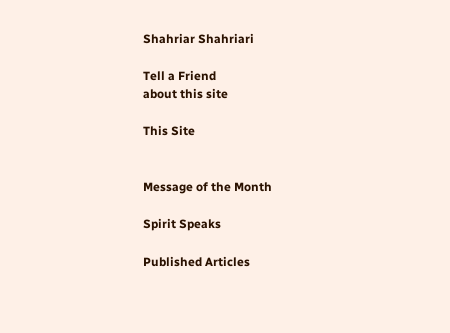Shahriar Shahriari

Tell a Friend
about this site

This Site


Message of the Month

Spirit Speaks

Published Articles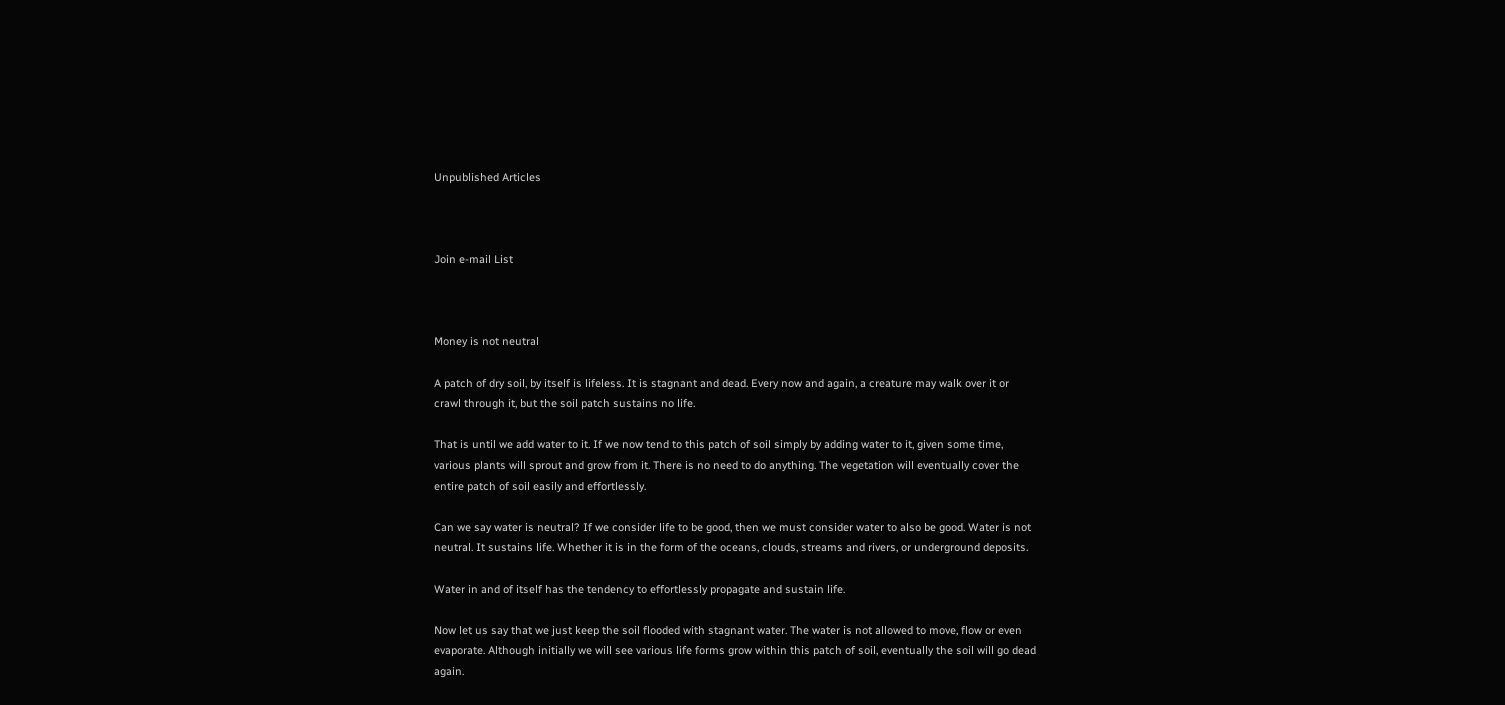Unpublished Articles



Join e-mail List



Money is not neutral

A patch of dry soil, by itself is lifeless. It is stagnant and dead. Every now and again, a creature may walk over it or crawl through it, but the soil patch sustains no life.

That is until we add water to it. If we now tend to this patch of soil simply by adding water to it, given some time, various plants will sprout and grow from it. There is no need to do anything. The vegetation will eventually cover the entire patch of soil easily and effortlessly.

Can we say water is neutral? If we consider life to be good, then we must consider water to also be good. Water is not neutral. It sustains life. Whether it is in the form of the oceans, clouds, streams and rivers, or underground deposits.

Water in and of itself has the tendency to effortlessly propagate and sustain life.

Now let us say that we just keep the soil flooded with stagnant water. The water is not allowed to move, flow or even evaporate. Although initially we will see various life forms grow within this patch of soil, eventually the soil will go dead again.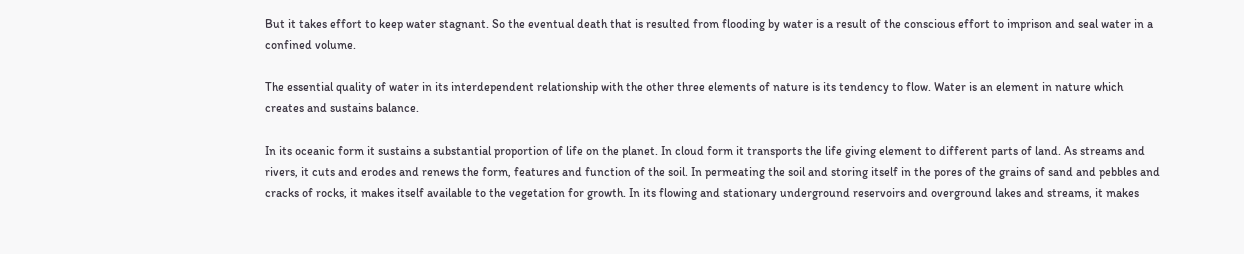But it takes effort to keep water stagnant. So the eventual death that is resulted from flooding by water is a result of the conscious effort to imprison and seal water in a confined volume.

The essential quality of water in its interdependent relationship with the other three elements of nature is its tendency to flow. Water is an element in nature which creates and sustains balance.

In its oceanic form it sustains a substantial proportion of life on the planet. In cloud form it transports the life giving element to different parts of land. As streams and rivers, it cuts and erodes and renews the form, features and function of the soil. In permeating the soil and storing itself in the pores of the grains of sand and pebbles and cracks of rocks, it makes itself available to the vegetation for growth. In its flowing and stationary underground reservoirs and overground lakes and streams, it makes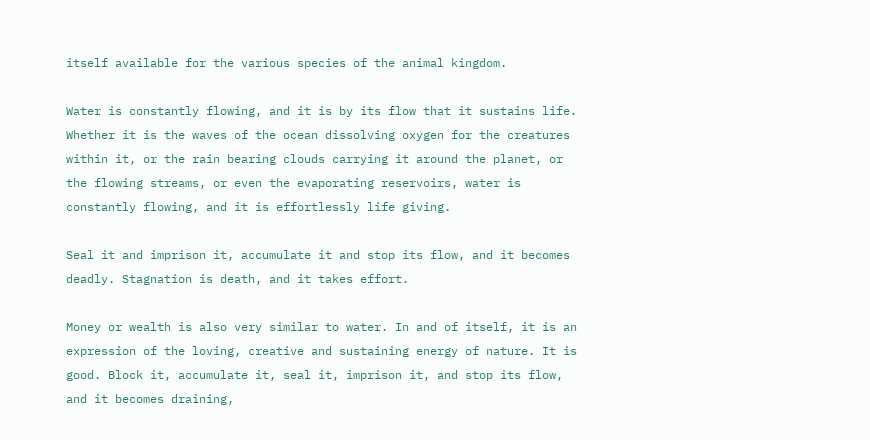itself available for the various species of the animal kingdom.

Water is constantly flowing, and it is by its flow that it sustains life. Whether it is the waves of the ocean dissolving oxygen for the creatures within it, or the rain bearing clouds carrying it around the planet, or the flowing streams, or even the evaporating reservoirs, water is constantly flowing, and it is effortlessly life giving.

Seal it and imprison it, accumulate it and stop its flow, and it becomes deadly. Stagnation is death, and it takes effort.

Money or wealth is also very similar to water. In and of itself, it is an expression of the loving, creative and sustaining energy of nature. It is good. Block it, accumulate it, seal it, imprison it, and stop its flow, and it becomes draining,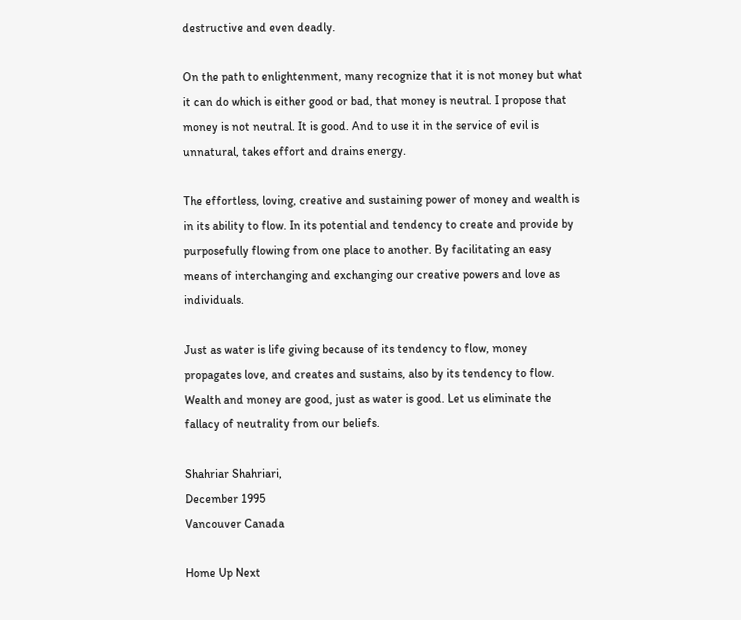destructive and even deadly.

On the path to enlightenment, many recognize that it is not money but what it can do which is either good or bad, that money is neutral. I propose that money is not neutral. It is good. And to use it in the service of evil is unnatural, takes effort and drains energy.

The effortless, loving, creative and sustaining power of money and wealth is in its ability to flow. In its potential and tendency to create and provide by purposefully flowing from one place to another. By facilitating an easy means of interchanging and exchanging our creative powers and love as individuals.

Just as water is life giving because of its tendency to flow, money propagates love, and creates and sustains, also by its tendency to flow. Wealth and money are good, just as water is good. Let us eliminate the fallacy of neutrality from our beliefs.

Shahriar Shahriari,
December 1995
Vancouver Canada

Home Up Next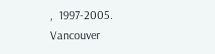,  1997-2005. Vancouver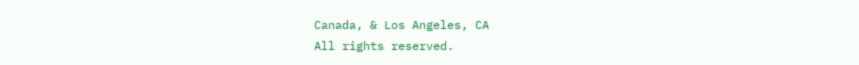Canada, & Los Angeles, CA
All rights reserved.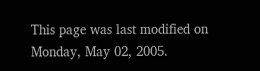This page was last modified on Monday, May 02, 2005.